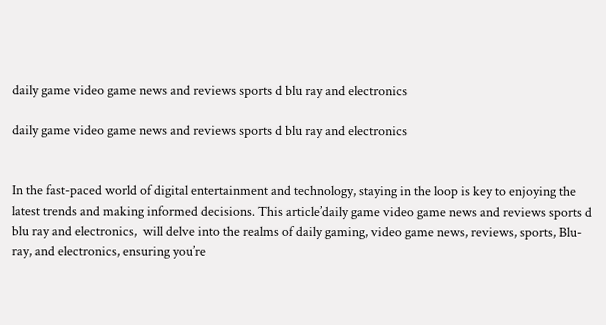daily game video game news and reviews sports d blu ray and electronics

daily game video game news and reviews sports d blu ray and electronics


In the fast-paced world of digital entertainment and technology, staying in the loop is key to enjoying the latest trends and making informed decisions. This article’daily game video game news and reviews sports d blu ray and electronics,  will delve into the realms of daily gaming, video game news, reviews, sports, Blu-ray, and electronics, ensuring you’re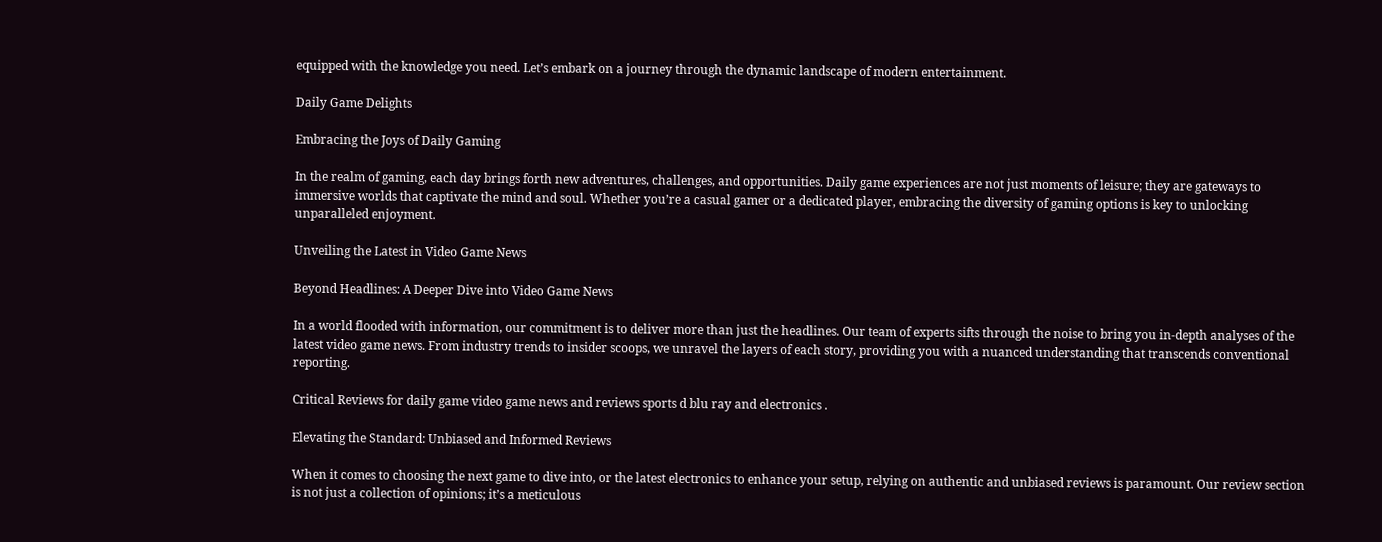equipped with the knowledge you need. Let’s embark on a journey through the dynamic landscape of modern entertainment.

Daily Game Delights

Embracing the Joys of Daily Gaming

In the realm of gaming, each day brings forth new adventures, challenges, and opportunities. Daily game experiences are not just moments of leisure; they are gateways to immersive worlds that captivate the mind and soul. Whether you’re a casual gamer or a dedicated player, embracing the diversity of gaming options is key to unlocking unparalleled enjoyment.

Unveiling the Latest in Video Game News

Beyond Headlines: A Deeper Dive into Video Game News

In a world flooded with information, our commitment is to deliver more than just the headlines. Our team of experts sifts through the noise to bring you in-depth analyses of the latest video game news. From industry trends to insider scoops, we unravel the layers of each story, providing you with a nuanced understanding that transcends conventional reporting.

Critical Reviews for daily game video game news and reviews sports d blu ray and electronics .

Elevating the Standard: Unbiased and Informed Reviews

When it comes to choosing the next game to dive into, or the latest electronics to enhance your setup, relying on authentic and unbiased reviews is paramount. Our review section is not just a collection of opinions; it’s a meticulous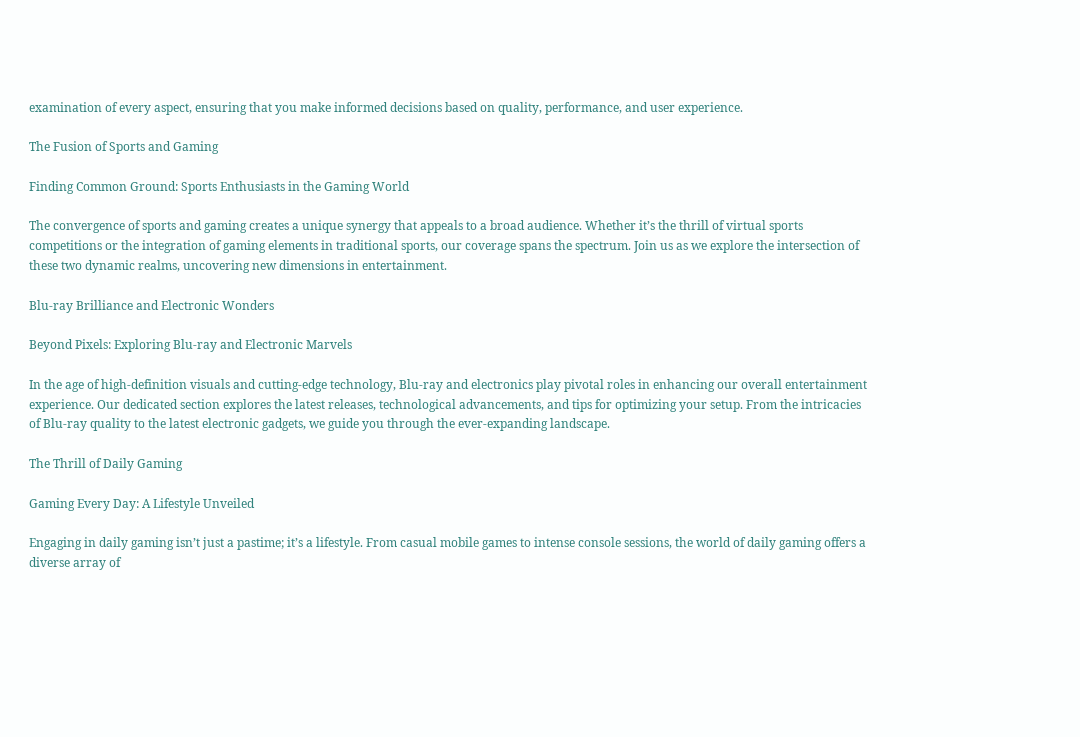examination of every aspect, ensuring that you make informed decisions based on quality, performance, and user experience.

The Fusion of Sports and Gaming

Finding Common Ground: Sports Enthusiasts in the Gaming World

The convergence of sports and gaming creates a unique synergy that appeals to a broad audience. Whether it’s the thrill of virtual sports competitions or the integration of gaming elements in traditional sports, our coverage spans the spectrum. Join us as we explore the intersection of these two dynamic realms, uncovering new dimensions in entertainment.

Blu-ray Brilliance and Electronic Wonders

Beyond Pixels: Exploring Blu-ray and Electronic Marvels

In the age of high-definition visuals and cutting-edge technology, Blu-ray and electronics play pivotal roles in enhancing our overall entertainment experience. Our dedicated section explores the latest releases, technological advancements, and tips for optimizing your setup. From the intricacies of Blu-ray quality to the latest electronic gadgets, we guide you through the ever-expanding landscape.

The Thrill of Daily Gaming

Gaming Every Day: A Lifestyle Unveiled

Engaging in daily gaming isn’t just a pastime; it’s a lifestyle. From casual mobile games to intense console sessions, the world of daily gaming offers a diverse array of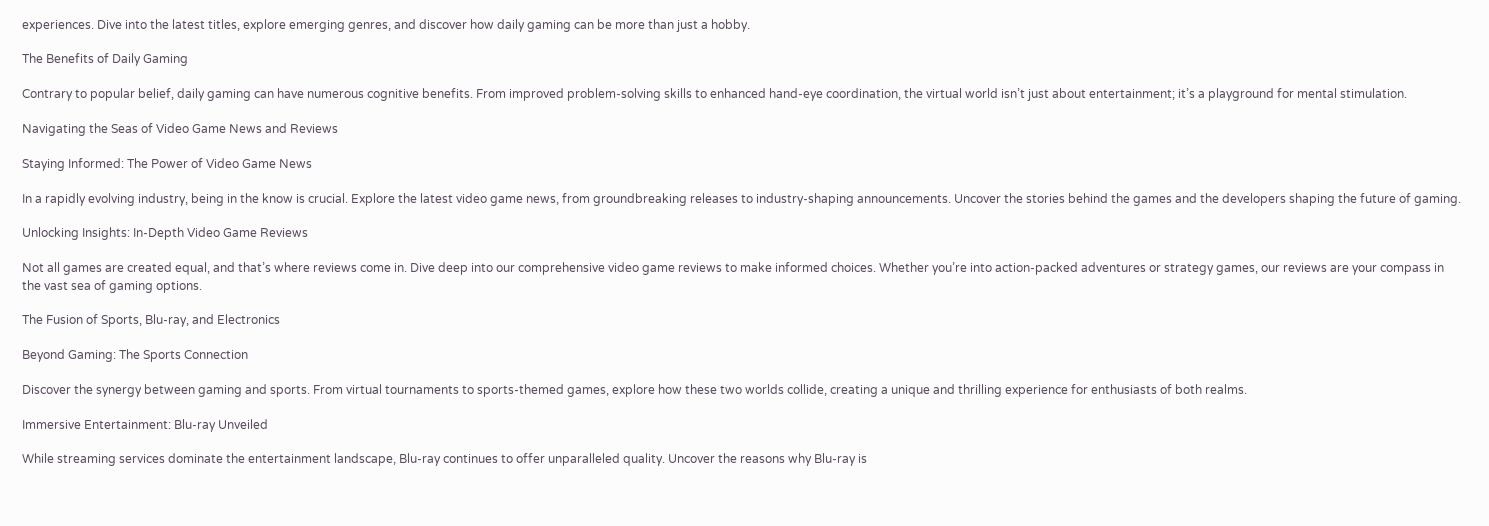experiences. Dive into the latest titles, explore emerging genres, and discover how daily gaming can be more than just a hobby.

The Benefits of Daily Gaming

Contrary to popular belief, daily gaming can have numerous cognitive benefits. From improved problem-solving skills to enhanced hand-eye coordination, the virtual world isn’t just about entertainment; it’s a playground for mental stimulation.

Navigating the Seas of Video Game News and Reviews

Staying Informed: The Power of Video Game News

In a rapidly evolving industry, being in the know is crucial. Explore the latest video game news, from groundbreaking releases to industry-shaping announcements. Uncover the stories behind the games and the developers shaping the future of gaming.

Unlocking Insights: In-Depth Video Game Reviews

Not all games are created equal, and that’s where reviews come in. Dive deep into our comprehensive video game reviews to make informed choices. Whether you’re into action-packed adventures or strategy games, our reviews are your compass in the vast sea of gaming options.

The Fusion of Sports, Blu-ray, and Electronics

Beyond Gaming: The Sports Connection

Discover the synergy between gaming and sports. From virtual tournaments to sports-themed games, explore how these two worlds collide, creating a unique and thrilling experience for enthusiasts of both realms.

Immersive Entertainment: Blu-ray Unveiled

While streaming services dominate the entertainment landscape, Blu-ray continues to offer unparalleled quality. Uncover the reasons why Blu-ray is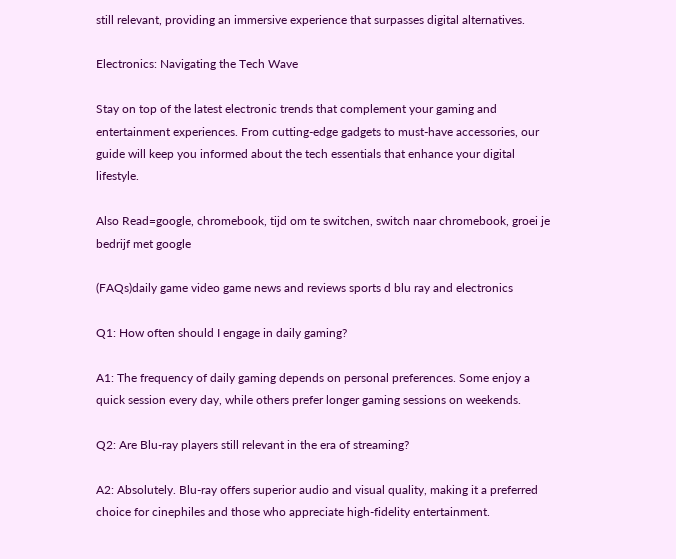still relevant, providing an immersive experience that surpasses digital alternatives.

Electronics: Navigating the Tech Wave

Stay on top of the latest electronic trends that complement your gaming and entertainment experiences. From cutting-edge gadgets to must-have accessories, our guide will keep you informed about the tech essentials that enhance your digital lifestyle.

Also Read=google, chromebook, tijd om te switchen, switch naar chromebook, groei je bedrijf met google

(FAQs)daily game video game news and reviews sports d blu ray and electronics

Q1: How often should I engage in daily gaming?

A1: The frequency of daily gaming depends on personal preferences. Some enjoy a quick session every day, while others prefer longer gaming sessions on weekends.

Q2: Are Blu-ray players still relevant in the era of streaming?

A2: Absolutely. Blu-ray offers superior audio and visual quality, making it a preferred choice for cinephiles and those who appreciate high-fidelity entertainment.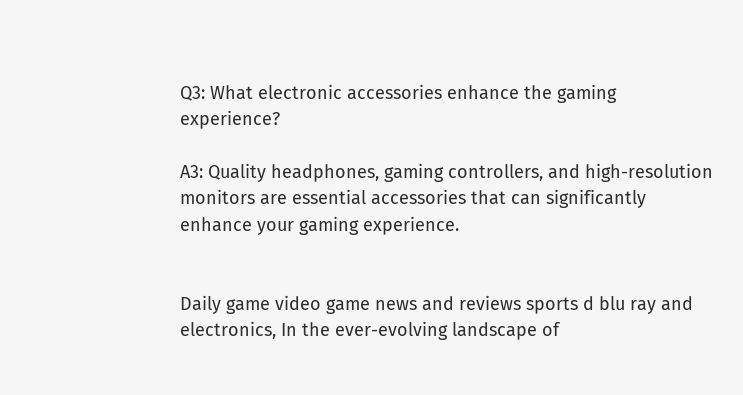Q3: What electronic accessories enhance the gaming experience?

A3: Quality headphones, gaming controllers, and high-resolution monitors are essential accessories that can significantly enhance your gaming experience.


Daily game video game news and reviews sports d blu ray and electronics, In the ever-evolving landscape of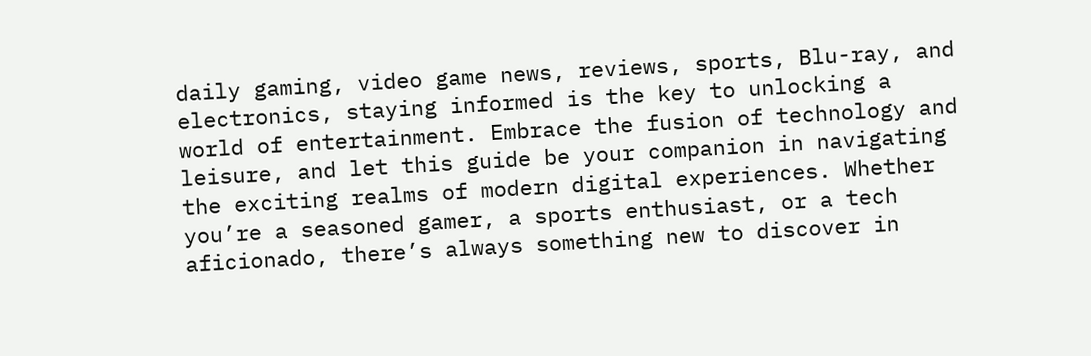daily gaming, video game news, reviews, sports, Blu-ray, and electronics, staying informed is the key to unlocking a world of entertainment. Embrace the fusion of technology and leisure, and let this guide be your companion in navigating the exciting realms of modern digital experiences. Whether you’re a seasoned gamer, a sports enthusiast, or a tech aficionado, there’s always something new to discover in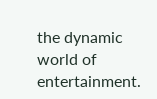the dynamic world of entertainment.